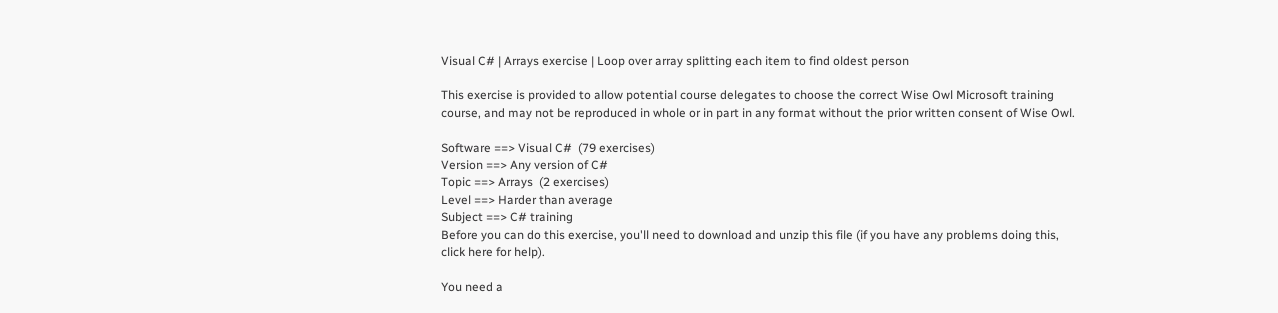Visual C# | Arrays exercise | Loop over array splitting each item to find oldest person

This exercise is provided to allow potential course delegates to choose the correct Wise Owl Microsoft training course, and may not be reproduced in whole or in part in any format without the prior written consent of Wise Owl.

Software ==> Visual C#  (79 exercises)
Version ==> Any version of C#
Topic ==> Arrays  (2 exercises)
Level ==> Harder than average
Subject ==> C# training
Before you can do this exercise, you'll need to download and unzip this file (if you have any problems doing this, click here for help).

You need a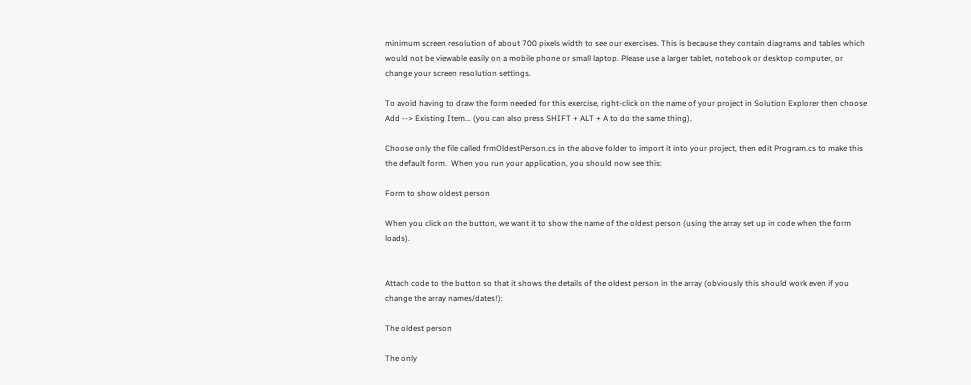minimum screen resolution of about 700 pixels width to see our exercises. This is because they contain diagrams and tables which would not be viewable easily on a mobile phone or small laptop. Please use a larger tablet, notebook or desktop computer, or change your screen resolution settings.

To avoid having to draw the form needed for this exercise, right-click on the name of your project in Solution Explorer then choose Add --> Existing Item... (you can also press SHIFT + ALT + A to do the same thing).

Choose only the file called frmOldestPerson.cs in the above folder to import it into your project, then edit Program.cs to make this the default form.  When you run your application, you should now see this:

Form to show oldest person

When you click on the button, we want it to show the name of the oldest person (using the array set up in code when the form loads).


Attach code to the button so that it shows the details of the oldest person in the array (obviously this should work even if you change the array names/dates!):

The oldest person

The only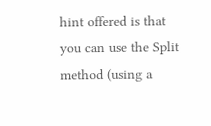hint offered is that you can use the Split method (using a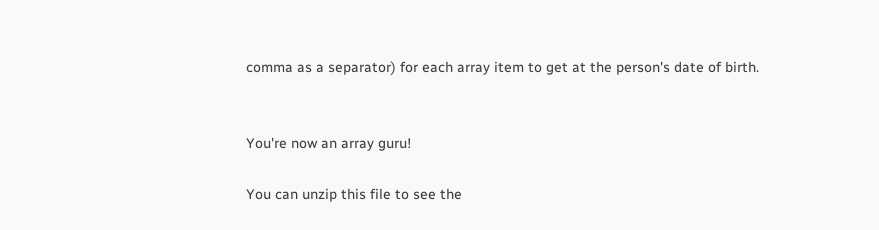comma as a separator) for each array item to get at the person's date of birth.


You're now an array guru!

You can unzip this file to see the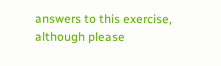answers to this exercise, although please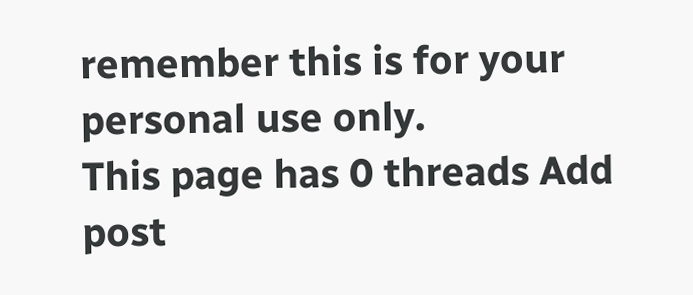remember this is for your personal use only.
This page has 0 threads Add post